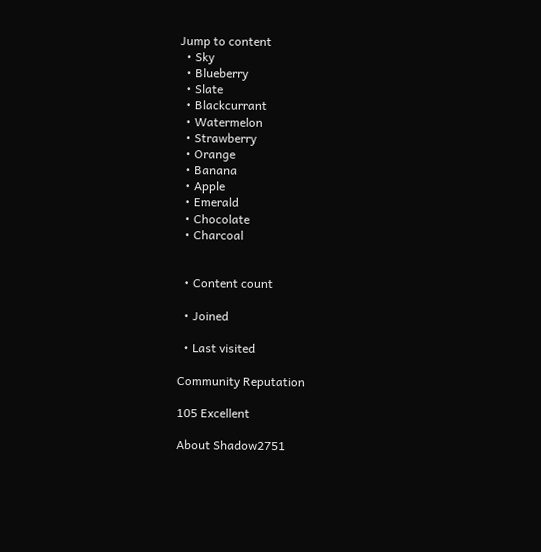Jump to content
  • Sky
  • Blueberry
  • Slate
  • Blackcurrant
  • Watermelon
  • Strawberry
  • Orange
  • Banana
  • Apple
  • Emerald
  • Chocolate
  • Charcoal


  • Content count

  • Joined

  • Last visited

Community Reputation

105 Excellent

About Shadow2751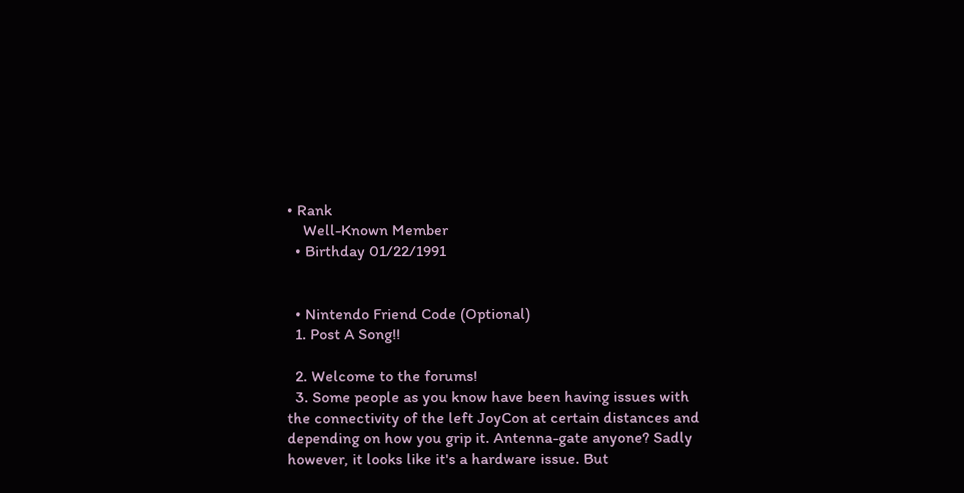• Rank
    Well-Known Member
  • Birthday 01/22/1991


  • Nintendo Friend Code (Optional)
  1. Post A Song!!

  2. Welcome to the forums!
  3. Some people as you know have been having issues with the connectivity of the left JoyCon at certain distances and depending on how you grip it. Antenna-gate anyone? Sadly however, it looks like it's a hardware issue. But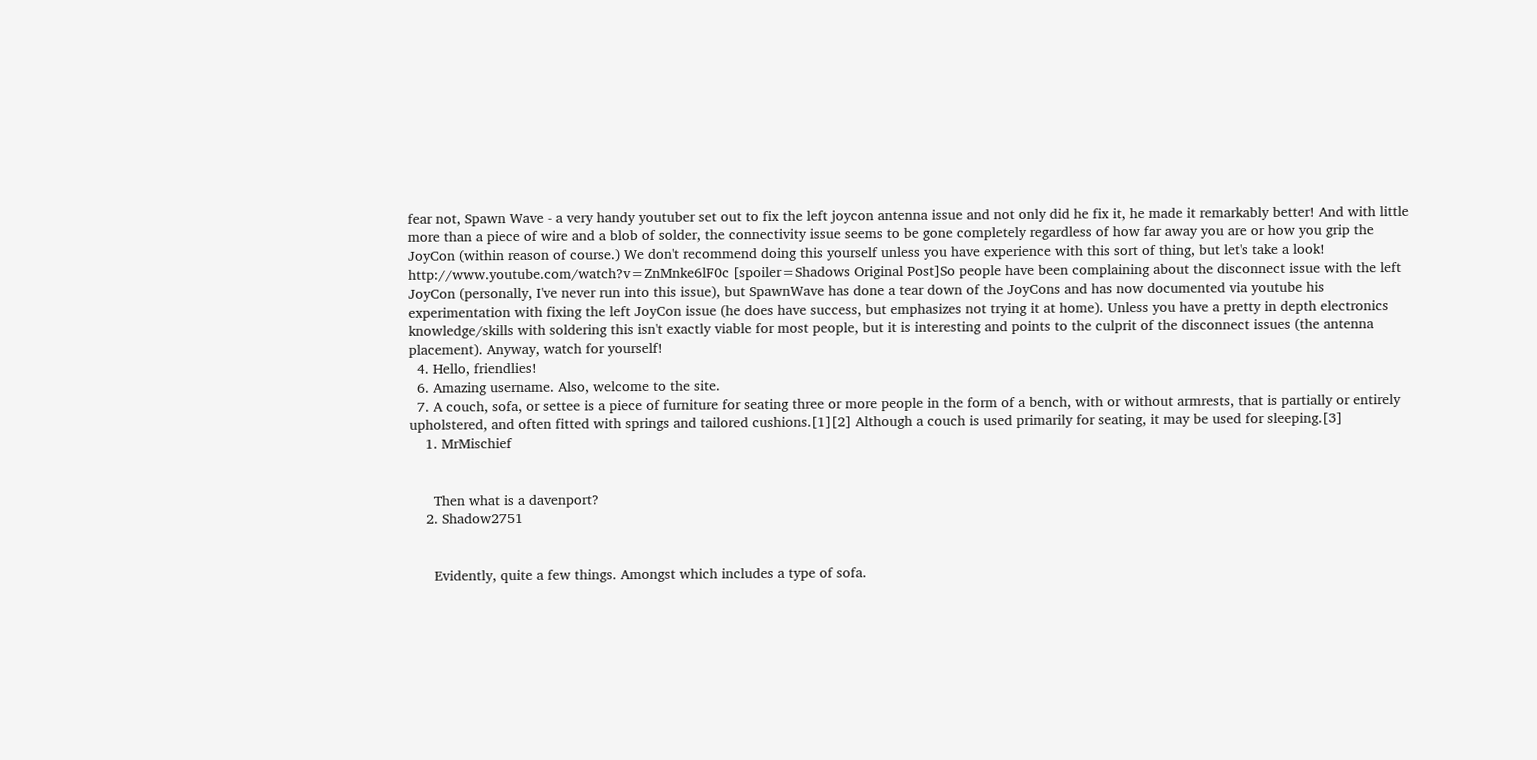fear not, Spawn Wave - a very handy youtuber set out to fix the left joycon antenna issue and not only did he fix it, he made it remarkably better! And with little more than a piece of wire and a blob of solder, the connectivity issue seems to be gone completely regardless of how far away you are or how you grip the JoyCon (within reason of course.) We don't recommend doing this yourself unless you have experience with this sort of thing, but let's take a look! http://www.youtube.com/watch?v=ZnMnke6lF0c [spoiler=Shadows Original Post]So people have been complaining about the disconnect issue with the left JoyCon (personally, I've never run into this issue), but SpawnWave has done a tear down of the JoyCons and has now documented via youtube his experimentation with fixing the left JoyCon issue (he does have success, but emphasizes not trying it at home). Unless you have a pretty in depth electronics knowledge/skills with soldering this isn't exactly viable for most people, but it is interesting and points to the culprit of the disconnect issues (the antenna placement). Anyway, watch for yourself!
  4. Hello, friendlies!
  6. Amazing username. Also, welcome to the site.
  7. A couch, sofa, or settee is a piece of furniture for seating three or more people in the form of a bench, with or without armrests, that is partially or entirely upholstered, and often fitted with springs and tailored cushions.[1][2] Although a couch is used primarily for seating, it may be used for sleeping.[3]
    1. MrMischief


      Then what is a davenport?
    2. Shadow2751


      Evidently, quite a few things. Amongst which includes a type of sofa.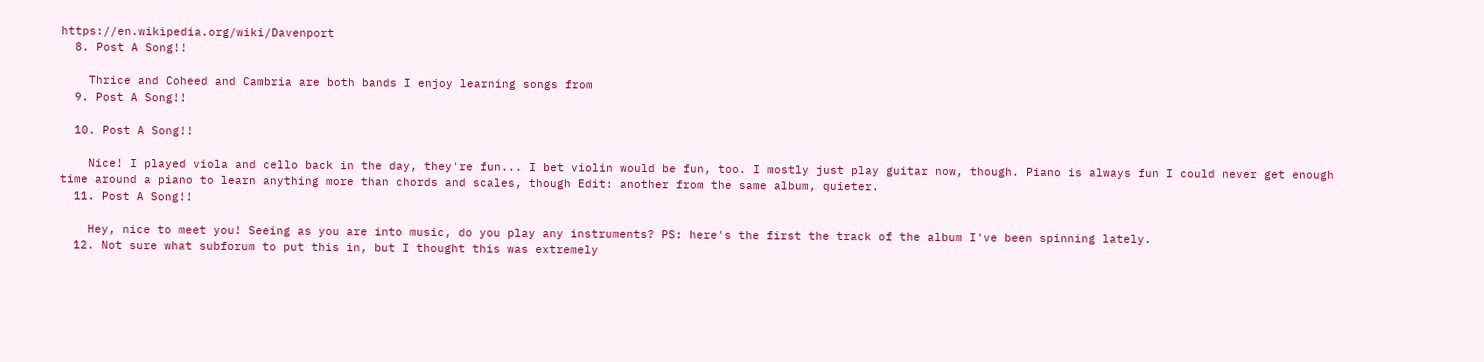https://en.wikipedia.org/wiki/Davenport
  8. Post A Song!!

    Thrice and Coheed and Cambria are both bands I enjoy learning songs from
  9. Post A Song!!

  10. Post A Song!!

    Nice! I played viola and cello back in the day, they're fun... I bet violin would be fun, too. I mostly just play guitar now, though. Piano is always fun I could never get enough time around a piano to learn anything more than chords and scales, though Edit: another from the same album, quieter.
  11. Post A Song!!

    Hey, nice to meet you! Seeing as you are into music, do you play any instruments? PS: here's the first the track of the album I've been spinning lately.
  12. Not sure what subforum to put this in, but I thought this was extremely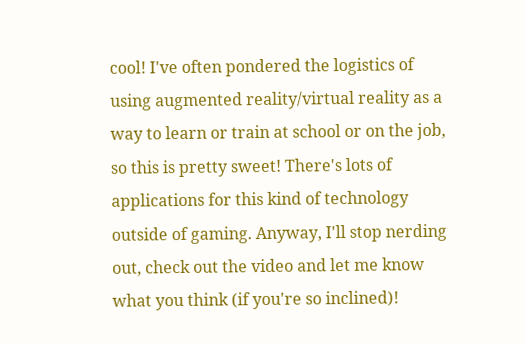cool! I've often pondered the logistics of using augmented reality/virtual reality as a way to learn or train at school or on the job, so this is pretty sweet! There's lots of applications for this kind of technology outside of gaming. Anyway, I'll stop nerding out, check out the video and let me know what you think (if you're so inclined)!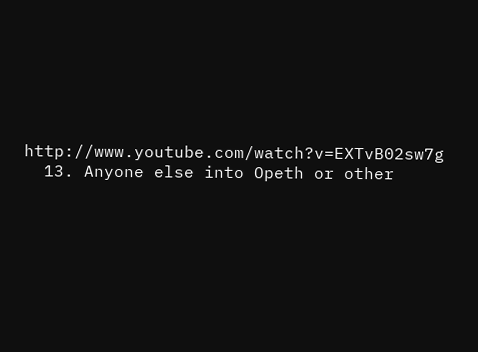http://www.youtube.com/watch?v=EXTvB02sw7g
  13. Anyone else into Opeth or other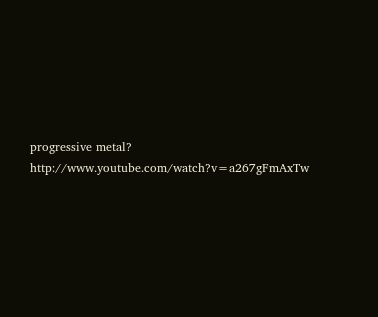progressive metal? http://www.youtube.com/watch?v=a267gFmAxTw